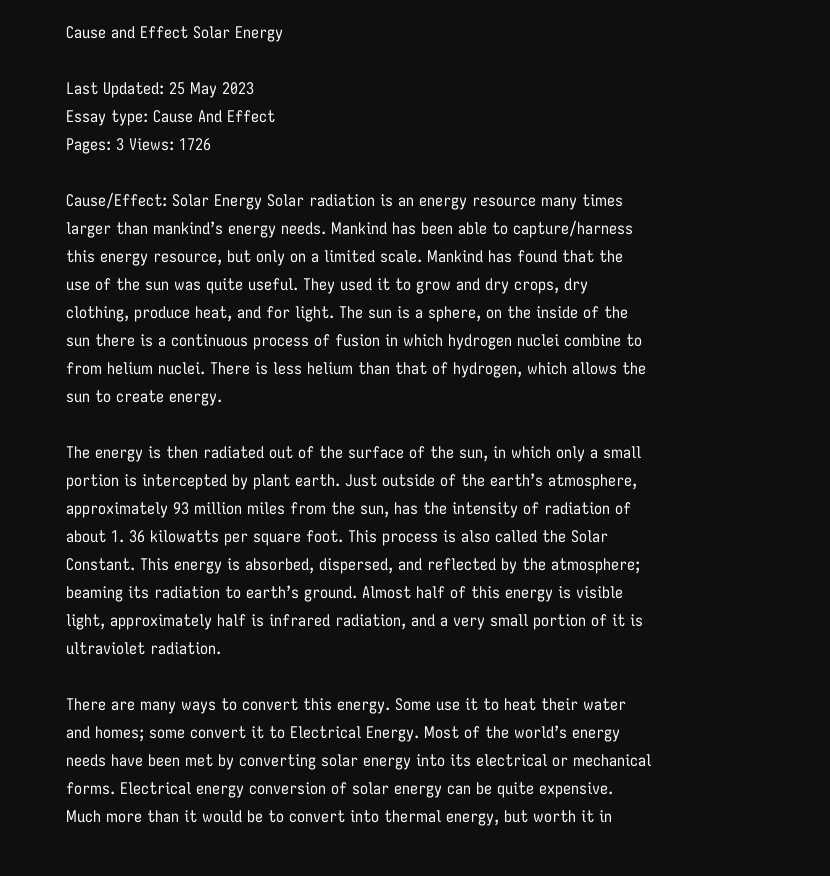Cause and Effect Solar Energy

Last Updated: 25 May 2023
Essay type: Cause And Effect
Pages: 3 Views: 1726

Cause/Effect: Solar Energy Solar radiation is an energy resource many times larger than mankind’s energy needs. Mankind has been able to capture/harness this energy resource, but only on a limited scale. Mankind has found that the use of the sun was quite useful. They used it to grow and dry crops, dry clothing, produce heat, and for light. The sun is a sphere, on the inside of the sun there is a continuous process of fusion in which hydrogen nuclei combine to from helium nuclei. There is less helium than that of hydrogen, which allows the sun to create energy.

The energy is then radiated out of the surface of the sun, in which only a small portion is intercepted by plant earth. Just outside of the earth’s atmosphere, approximately 93 million miles from the sun, has the intensity of radiation of about 1. 36 kilowatts per square foot. This process is also called the Solar Constant. This energy is absorbed, dispersed, and reflected by the atmosphere; beaming its radiation to earth’s ground. Almost half of this energy is visible light, approximately half is infrared radiation, and a very small portion of it is ultraviolet radiation.

There are many ways to convert this energy. Some use it to heat their water and homes; some convert it to Electrical Energy. Most of the world’s energy needs have been met by converting solar energy into its electrical or mechanical forms. Electrical energy conversion of solar energy can be quite expensive. Much more than it would be to convert into thermal energy, but worth it in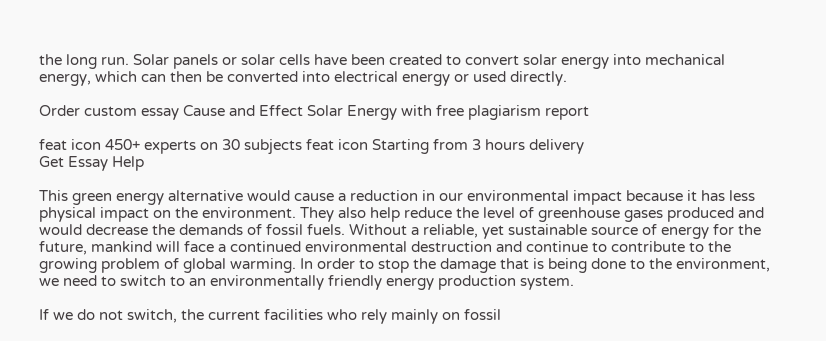the long run. Solar panels or solar cells have been created to convert solar energy into mechanical energy, which can then be converted into electrical energy or used directly.

Order custom essay Cause and Effect Solar Energy with free plagiarism report

feat icon 450+ experts on 30 subjects feat icon Starting from 3 hours delivery
Get Essay Help

This green energy alternative would cause a reduction in our environmental impact because it has less physical impact on the environment. They also help reduce the level of greenhouse gases produced and would decrease the demands of fossil fuels. Without a reliable, yet sustainable source of energy for the future, mankind will face a continued environmental destruction and continue to contribute to the growing problem of global warming. In order to stop the damage that is being done to the environment, we need to switch to an environmentally friendly energy production system.

If we do not switch, the current facilities who rely mainly on fossil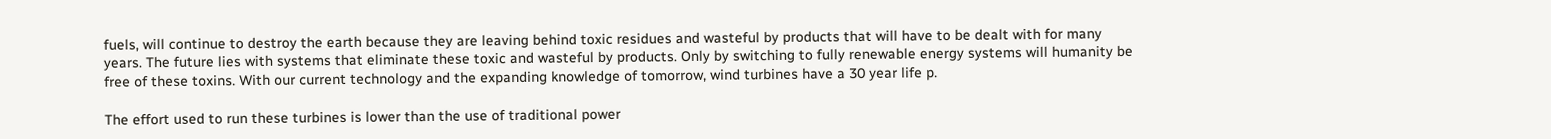fuels, will continue to destroy the earth because they are leaving behind toxic residues and wasteful by products that will have to be dealt with for many years. The future lies with systems that eliminate these toxic and wasteful by products. Only by switching to fully renewable energy systems will humanity be free of these toxins. With our current technology and the expanding knowledge of tomorrow, wind turbines have a 30 year life p.

The effort used to run these turbines is lower than the use of traditional power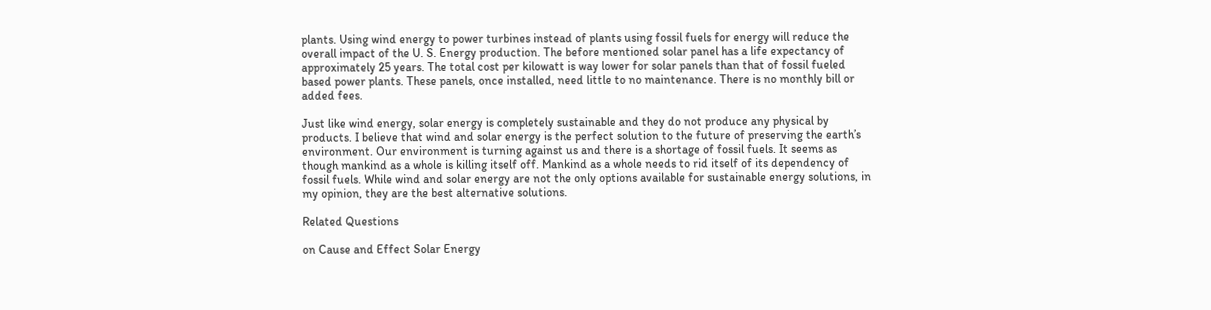plants. Using wind energy to power turbines instead of plants using fossil fuels for energy will reduce the overall impact of the U. S. Energy production. The before mentioned solar panel has a life expectancy of approximately 25 years. The total cost per kilowatt is way lower for solar panels than that of fossil fueled based power plants. These panels, once installed, need little to no maintenance. There is no monthly bill or added fees.

Just like wind energy, solar energy is completely sustainable and they do not produce any physical by products. I believe that wind and solar energy is the perfect solution to the future of preserving the earth’s environment. Our environment is turning against us and there is a shortage of fossil fuels. It seems as though mankind as a whole is killing itself off. Mankind as a whole needs to rid itself of its dependency of fossil fuels. While wind and solar energy are not the only options available for sustainable energy solutions, in my opinion, they are the best alternative solutions.

Related Questions

on Cause and Effect Solar Energy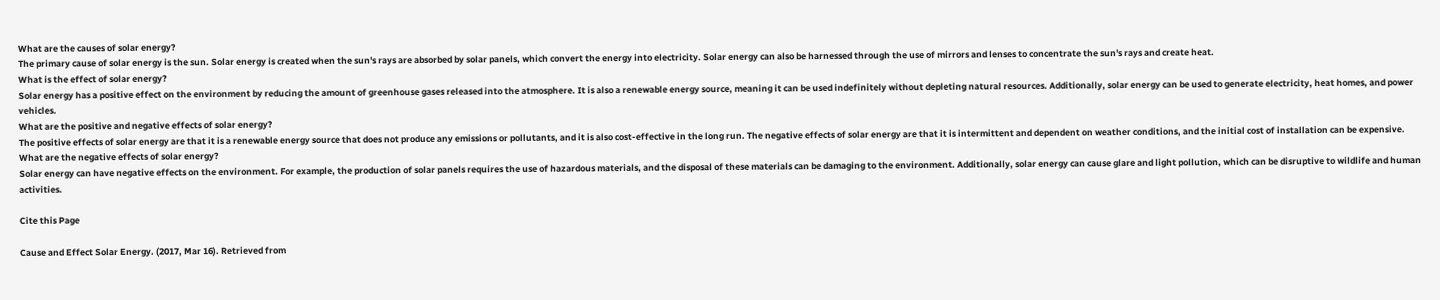What are the causes of solar energy?
The primary cause of solar energy is the sun. Solar energy is created when the sun's rays are absorbed by solar panels, which convert the energy into electricity. Solar energy can also be harnessed through the use of mirrors and lenses to concentrate the sun's rays and create heat.
What is the effect of solar energy?
Solar energy has a positive effect on the environment by reducing the amount of greenhouse gases released into the atmosphere. It is also a renewable energy source, meaning it can be used indefinitely without depleting natural resources. Additionally, solar energy can be used to generate electricity, heat homes, and power vehicles.
What are the positive and negative effects of solar energy?
The positive effects of solar energy are that it is a renewable energy source that does not produce any emissions or pollutants, and it is also cost-effective in the long run. The negative effects of solar energy are that it is intermittent and dependent on weather conditions, and the initial cost of installation can be expensive.
What are the negative effects of solar energy?
Solar energy can have negative effects on the environment. For example, the production of solar panels requires the use of hazardous materials, and the disposal of these materials can be damaging to the environment. Additionally, solar energy can cause glare and light pollution, which can be disruptive to wildlife and human activities.

Cite this Page

Cause and Effect Solar Energy. (2017, Mar 16). Retrieved from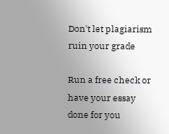Don't let plagiarism ruin your grade

Run a free check or have your essay done for you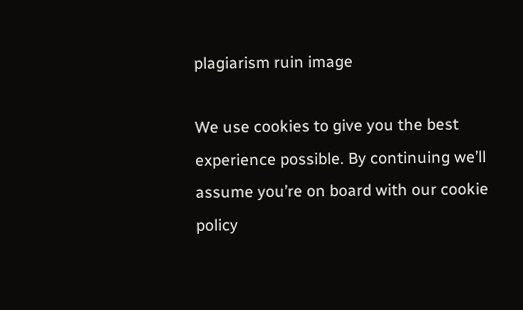plagiarism ruin image

We use cookies to give you the best experience possible. By continuing we’ll assume you’re on board with our cookie policy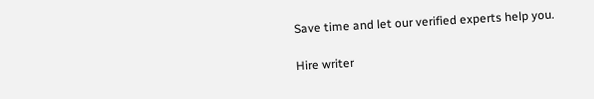Save time and let our verified experts help you.

Hire writer